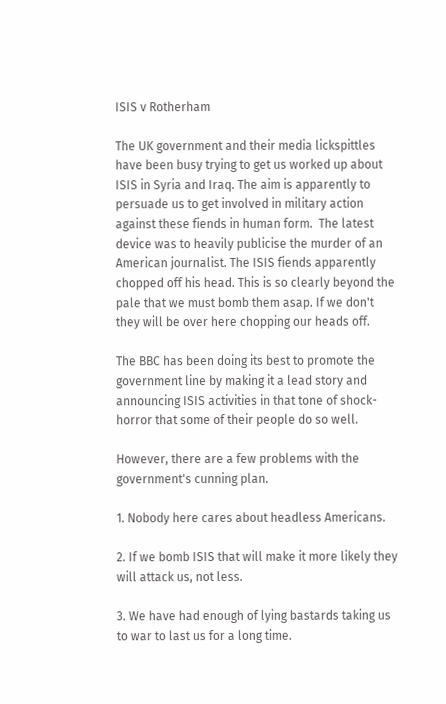ISIS v Rotherham

The UK government and their media lickspittles have been busy trying to get us worked up about ISIS in Syria and Iraq. The aim is apparently to persuade us to get involved in military action against these fiends in human form.  The latest device was to heavily publicise the murder of an American journalist. The ISIS fiends apparently chopped off his head. This is so clearly beyond the pale that we must bomb them asap. If we don't they will be over here chopping our heads off.

The BBC has been doing its best to promote the government line by making it a lead story and announcing ISIS activities in that tone of shock-horror that some of their people do so well.

However, there are a few problems with the government's cunning plan.

1. Nobody here cares about headless Americans.

2. If we bomb ISIS that will make it more likely they will attack us, not less.

3. We have had enough of lying bastards taking us to war to last us for a long time.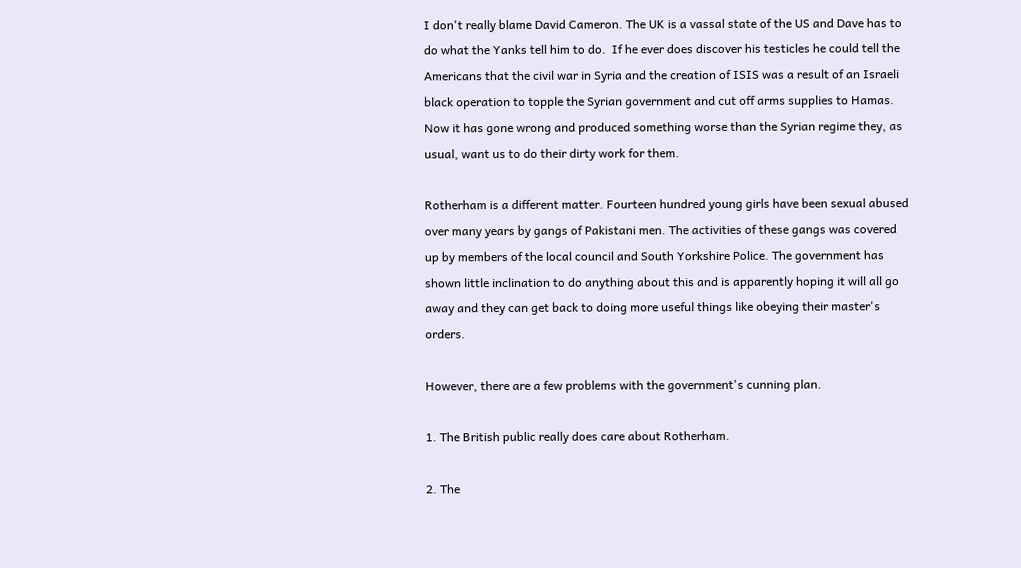I don't really blame David Cameron. The UK is a vassal state of the US and Dave has to do what the Yanks tell him to do.  If he ever does discover his testicles he could tell the Americans that the civil war in Syria and the creation of ISIS was a result of an Israeli black operation to topple the Syrian government and cut off arms supplies to Hamas. Now it has gone wrong and produced something worse than the Syrian regime they, as usual, want us to do their dirty work for them.

Rotherham is a different matter. Fourteen hundred young girls have been sexual abused over many years by gangs of Pakistani men. The activities of these gangs was covered up by members of the local council and South Yorkshire Police. The government has shown little inclination to do anything about this and is apparently hoping it will all go away and they can get back to doing more useful things like obeying their master's orders.

However, there are a few problems with the government's cunning plan.

1. The British public really does care about Rotherham.

2. The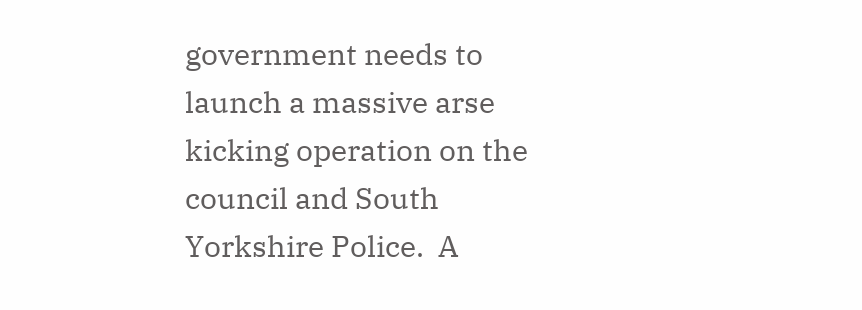government needs to launch a massive arse kicking operation on the council and South Yorkshire Police.  A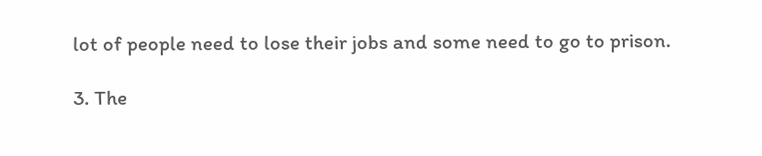lot of people need to lose their jobs and some need to go to prison.

3. The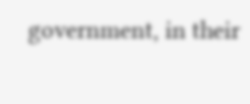government, in their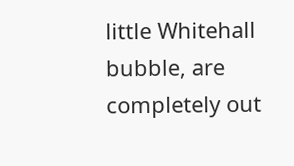little Whitehall bubble, are completely out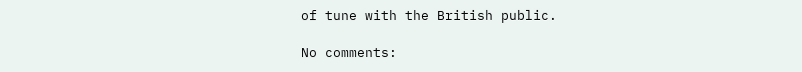of tune with the British public.

No comments: